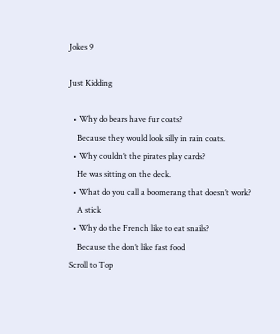Jokes 9

Just Kidding

  • Why do bears have fur coats?
    Because they would look silly in rain coats.
  • Why couldn’t the pirates play cards?
    He was sitting on the deck.
  • What do you call a boomerang that doesn’t work?
    A stick
  • Why do the French like to eat snails?
    Because the don’t like fast food
Scroll to Top